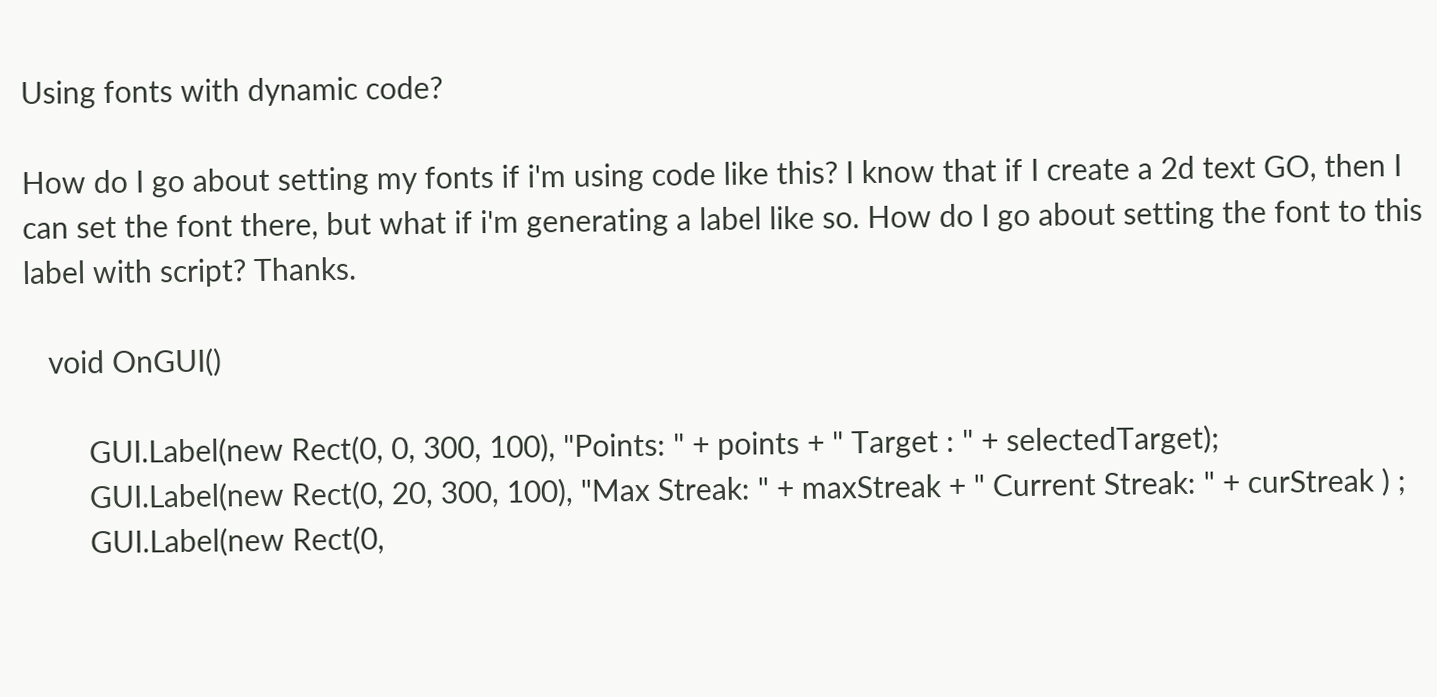Using fonts with dynamic code?

How do I go about setting my fonts if i'm using code like this? I know that if I create a 2d text GO, then I can set the font there, but what if i'm generating a label like so. How do I go about setting the font to this label with script? Thanks.

   void OnGUI()

        GUI.Label(new Rect(0, 0, 300, 100), "Points: " + points + " Target : " + selectedTarget);
        GUI.Label(new Rect(0, 20, 300, 100), "Max Streak: " + maxStreak + " Current Streak: " + curStreak ) ;
        GUI.Label(new Rect(0,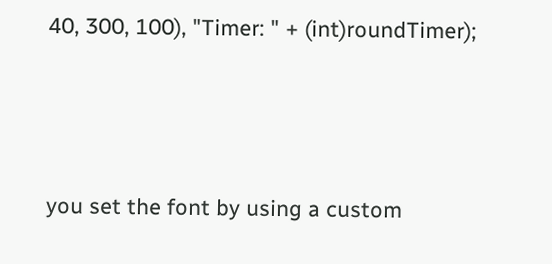40, 300, 100), "Timer: " + (int)roundTimer);



you set the font by using a custom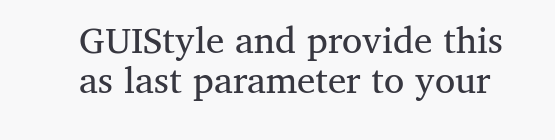GUIStyle and provide this as last parameter to your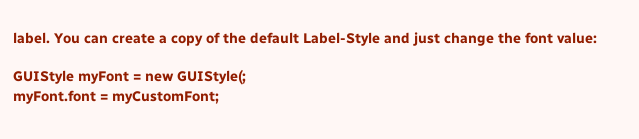label. You can create a copy of the default Label-Style and just change the font value:

GUIStyle myFont = new GUIStyle(;
myFont.font = myCustomFont;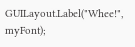GUILayout.Label("Whee!", myFont);